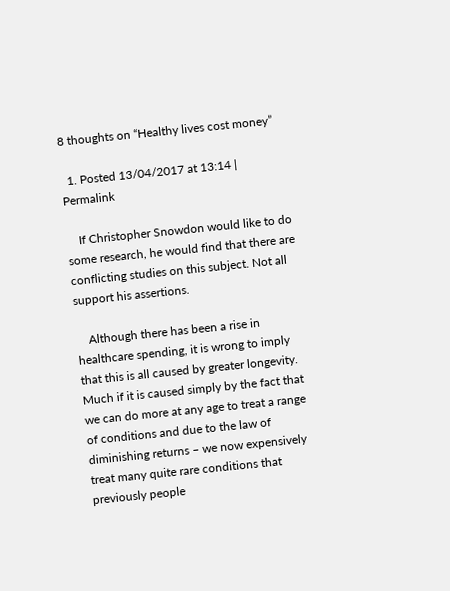8 thoughts on “Healthy lives cost money”

  1. Posted 13/04/2017 at 13:14 | Permalink

    If Christopher Snowdon would like to do some research, he would find that there are conflicting studies on this subject. Not all support his assertions.

    Although there has been a rise in healthcare spending, it is wrong to imply that this is all caused by greater longevity. Much if it is caused simply by the fact that we can do more at any age to treat a range of conditions and due to the law of diminishing returns – we now expensively treat many quite rare conditions that previously people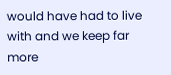would have had to live with and we keep far more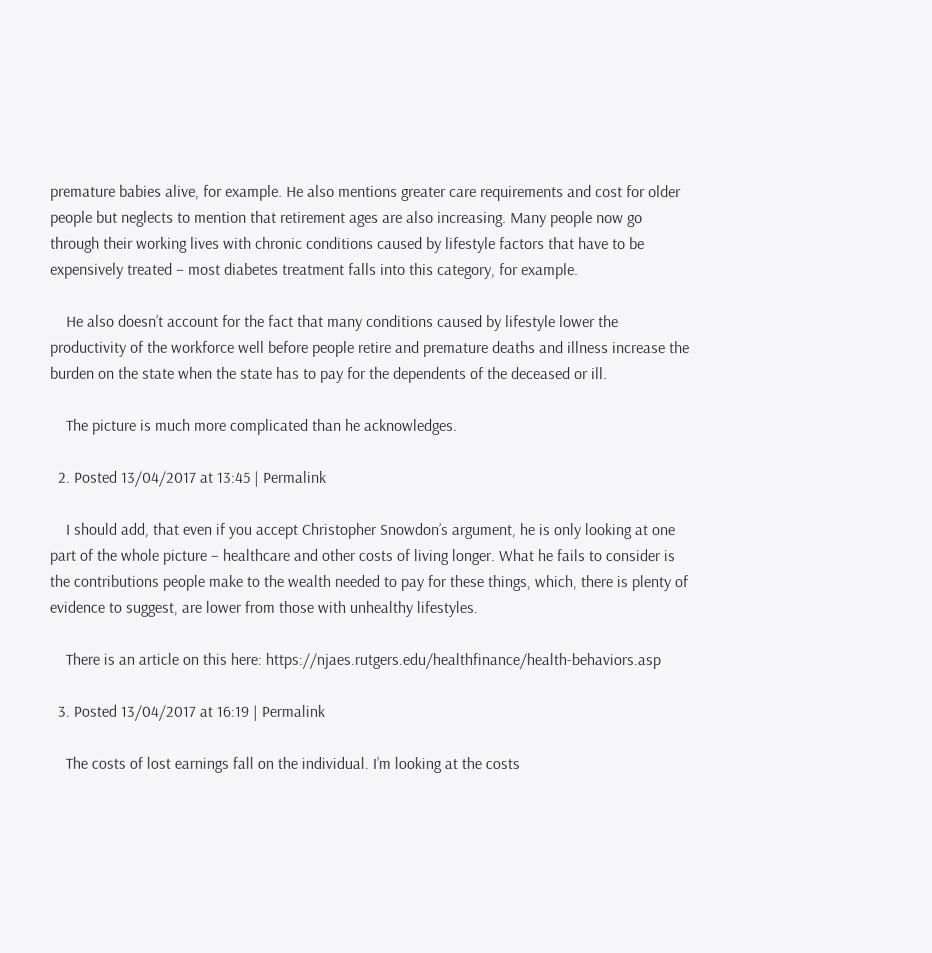premature babies alive, for example. He also mentions greater care requirements and cost for older people but neglects to mention that retirement ages are also increasing. Many people now go through their working lives with chronic conditions caused by lifestyle factors that have to be expensively treated – most diabetes treatment falls into this category, for example.

    He also doesn’t account for the fact that many conditions caused by lifestyle lower the productivity of the workforce well before people retire and premature deaths and illness increase the burden on the state when the state has to pay for the dependents of the deceased or ill.

    The picture is much more complicated than he acknowledges.

  2. Posted 13/04/2017 at 13:45 | Permalink

    I should add, that even if you accept Christopher Snowdon’s argument, he is only looking at one part of the whole picture – healthcare and other costs of living longer. What he fails to consider is the contributions people make to the wealth needed to pay for these things, which, there is plenty of evidence to suggest, are lower from those with unhealthy lifestyles.

    There is an article on this here: https://njaes.rutgers.edu/healthfinance/health-behaviors.asp

  3. Posted 13/04/2017 at 16:19 | Permalink

    The costs of lost earnings fall on the individual. I’m looking at the costs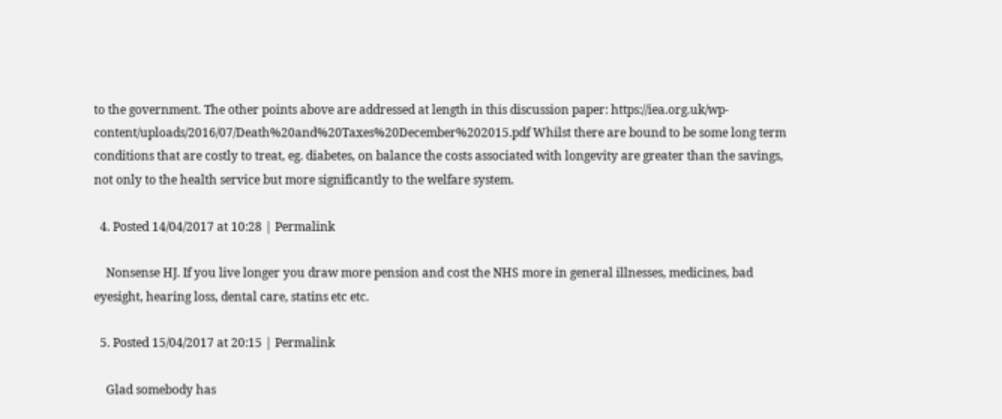to the government. The other points above are addressed at length in this discussion paper: https://iea.org.uk/wp-content/uploads/2016/07/Death%20and%20Taxes%20December%202015.pdf Whilst there are bound to be some long term conditions that are costly to treat, eg. diabetes, on balance the costs associated with longevity are greater than the savings, not only to the health service but more significantly to the welfare system.

  4. Posted 14/04/2017 at 10:28 | Permalink

    Nonsense HJ. If you live longer you draw more pension and cost the NHS more in general illnesses, medicines, bad eyesight, hearing loss, dental care, statins etc etc.

  5. Posted 15/04/2017 at 20:15 | Permalink

    Glad somebody has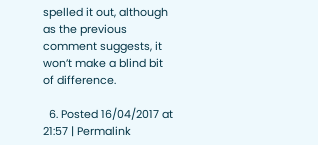spelled it out, although as the previous comment suggests, it won’t make a blind bit of difference.

  6. Posted 16/04/2017 at 21:57 | Permalink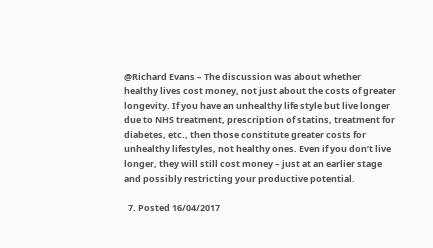@Richard Evans – The discussion was about whether healthy lives cost money, not just about the costs of greater longevity. If you have an unhealthy life style but live longer due to NHS treatment, prescription of statins, treatment for diabetes, etc., then those constitute greater costs for unhealthy lifestyles, not healthy ones. Even if you don’t live longer, they will still cost money – just at an earlier stage and possibly restricting your productive potential.

  7. Posted 16/04/2017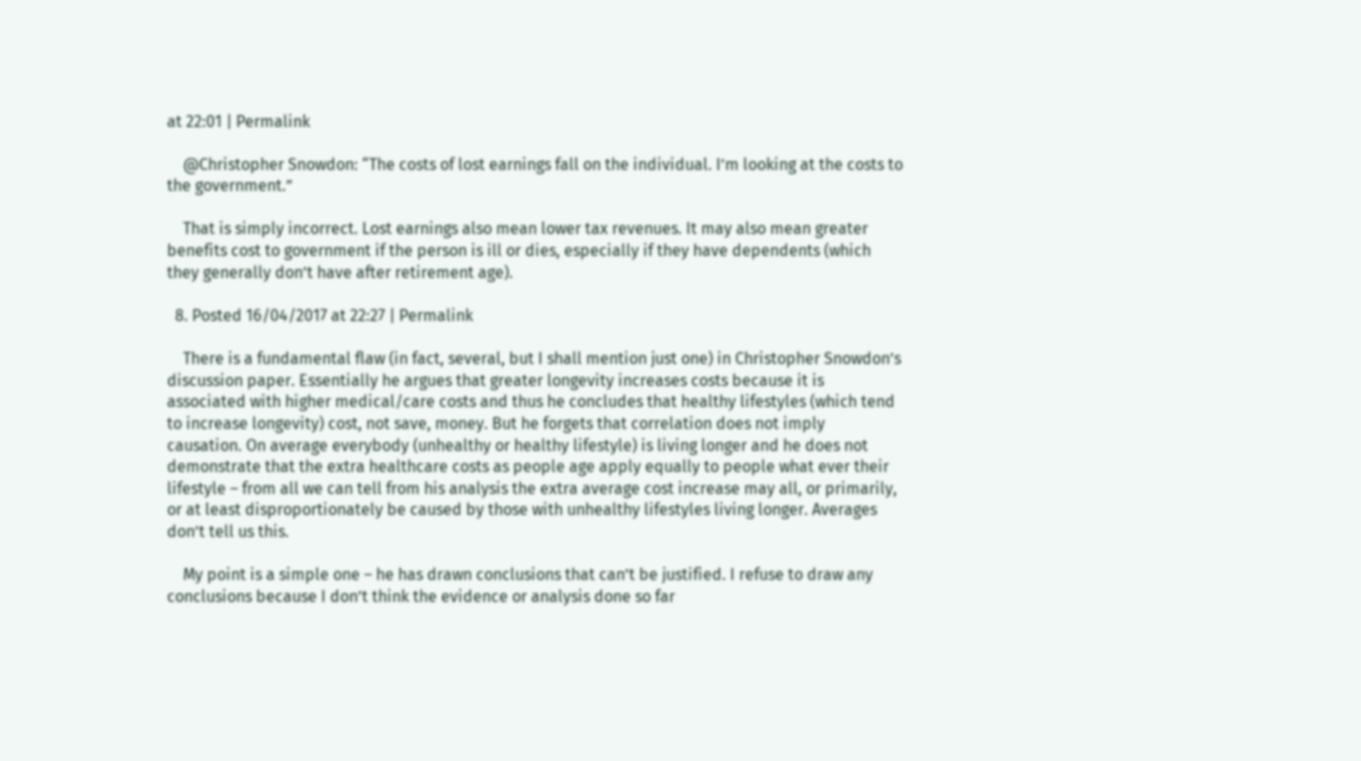at 22:01 | Permalink

    @Christopher Snowdon: “The costs of lost earnings fall on the individual. I’m looking at the costs to the government.”

    That is simply incorrect. Lost earnings also mean lower tax revenues. It may also mean greater benefits cost to government if the person is ill or dies, especially if they have dependents (which they generally don’t have after retirement age).

  8. Posted 16/04/2017 at 22:27 | Permalink

    There is a fundamental flaw (in fact, several, but I shall mention just one) in Christopher Snowdon’s discussion paper. Essentially he argues that greater longevity increases costs because it is associated with higher medical/care costs and thus he concludes that healthy lifestyles (which tend to increase longevity) cost, not save, money. But he forgets that correlation does not imply causation. On average everybody (unhealthy or healthy lifestyle) is living longer and he does not demonstrate that the extra healthcare costs as people age apply equally to people what ever their lifestyle – from all we can tell from his analysis the extra average cost increase may all, or primarily, or at least disproportionately be caused by those with unhealthy lifestyles living longer. Averages don’t tell us this.

    My point is a simple one – he has drawn conclusions that can’t be justified. I refuse to draw any conclusions because I don’t think the evidence or analysis done so far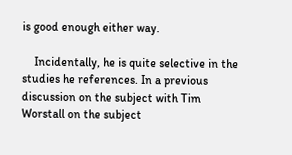is good enough either way.

    Incidentally, he is quite selective in the studies he references. In a previous discussion on the subject with Tim Worstall on the subject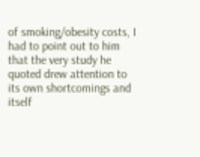of smoking/obesity costs, I had to point out to him that the very study he quoted drew attention to its own shortcomings and itself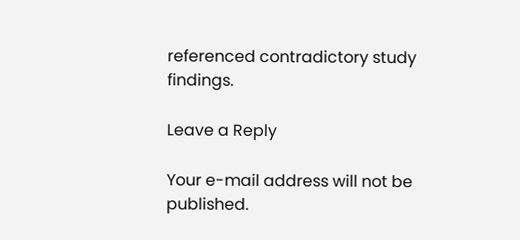referenced contradictory study findings.

Leave a Reply

Your e-mail address will not be published.